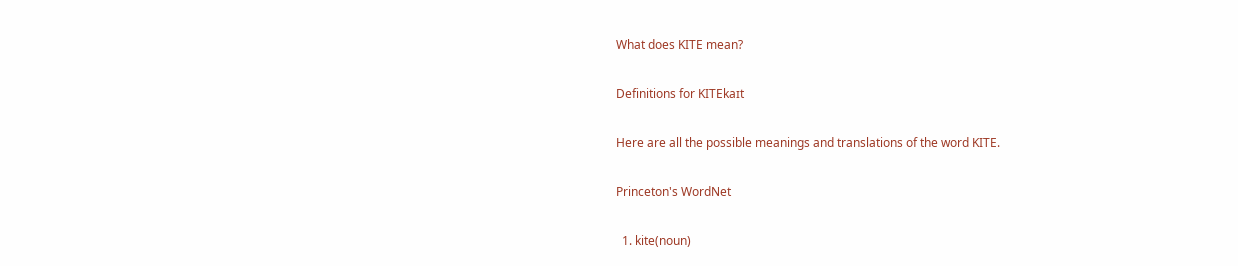What does KITE mean?

Definitions for KITEkaɪt

Here are all the possible meanings and translations of the word KITE.

Princeton's WordNet

  1. kite(noun)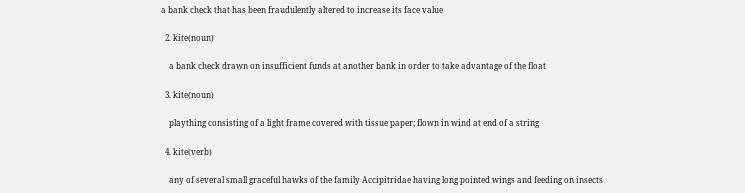a bank check that has been fraudulently altered to increase its face value

  2. kite(noun)

    a bank check drawn on insufficient funds at another bank in order to take advantage of the float

  3. kite(noun)

    plaything consisting of a light frame covered with tissue paper; flown in wind at end of a string

  4. kite(verb)

    any of several small graceful hawks of the family Accipitridae having long pointed wings and feeding on insects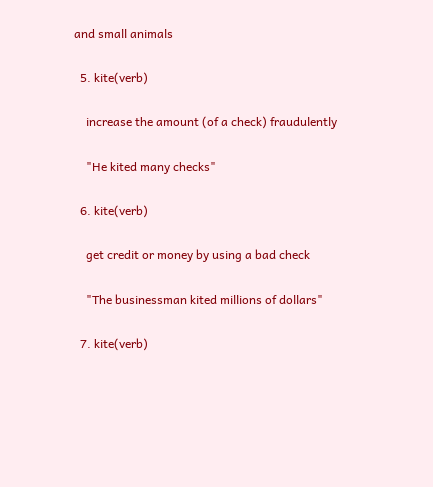and small animals

  5. kite(verb)

    increase the amount (of a check) fraudulently

    "He kited many checks"

  6. kite(verb)

    get credit or money by using a bad check

    "The businessman kited millions of dollars"

  7. kite(verb)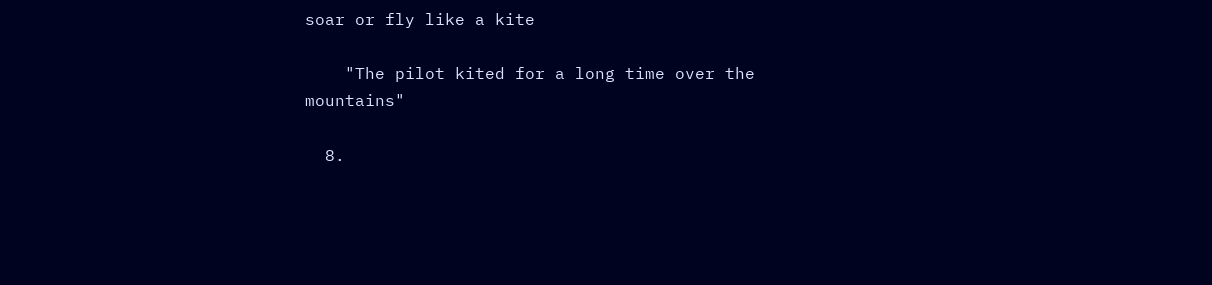soar or fly like a kite

    "The pilot kited for a long time over the mountains"

  8.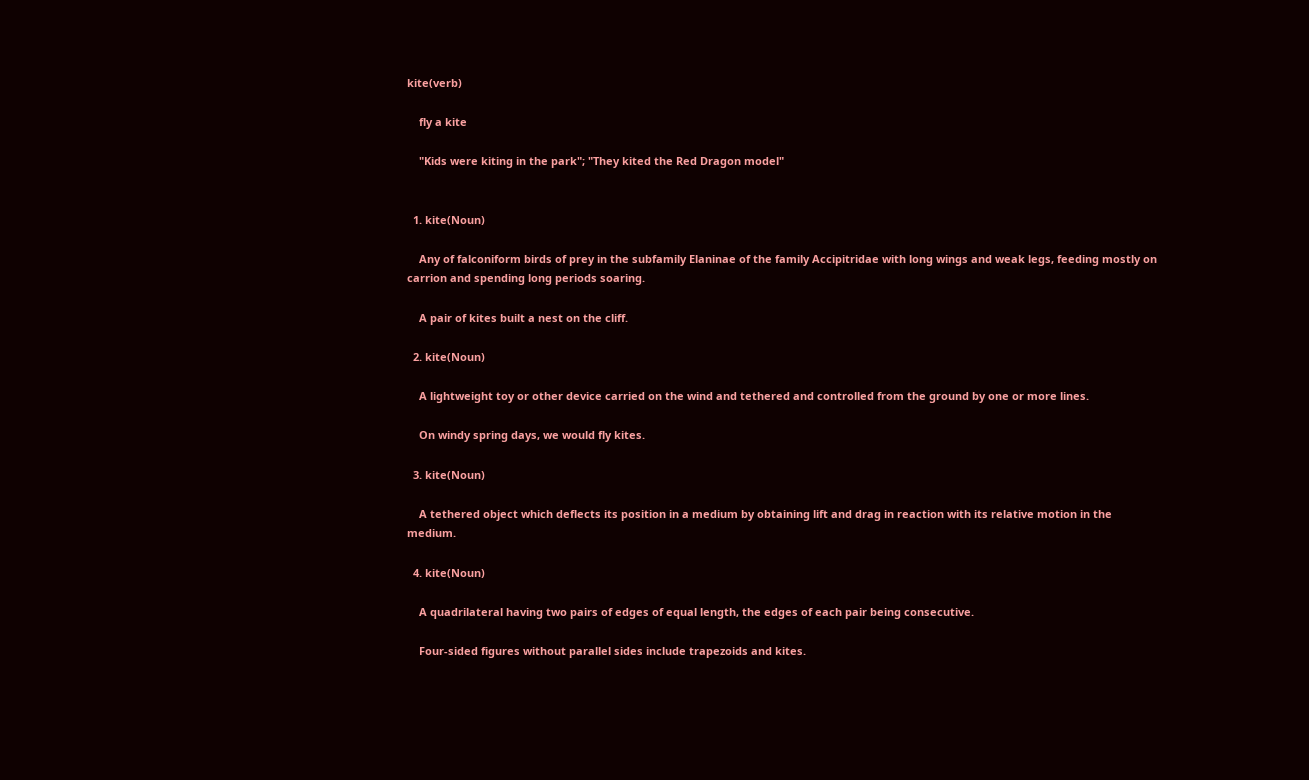kite(verb)

    fly a kite

    "Kids were kiting in the park"; "They kited the Red Dragon model"


  1. kite(Noun)

    Any of falconiform birds of prey in the subfamily Elaninae of the family Accipitridae with long wings and weak legs, feeding mostly on carrion and spending long periods soaring.

    A pair of kites built a nest on the cliff.

  2. kite(Noun)

    A lightweight toy or other device carried on the wind and tethered and controlled from the ground by one or more lines.

    On windy spring days, we would fly kites.

  3. kite(Noun)

    A tethered object which deflects its position in a medium by obtaining lift and drag in reaction with its relative motion in the medium.

  4. kite(Noun)

    A quadrilateral having two pairs of edges of equal length, the edges of each pair being consecutive.

    Four-sided figures without parallel sides include trapezoids and kites.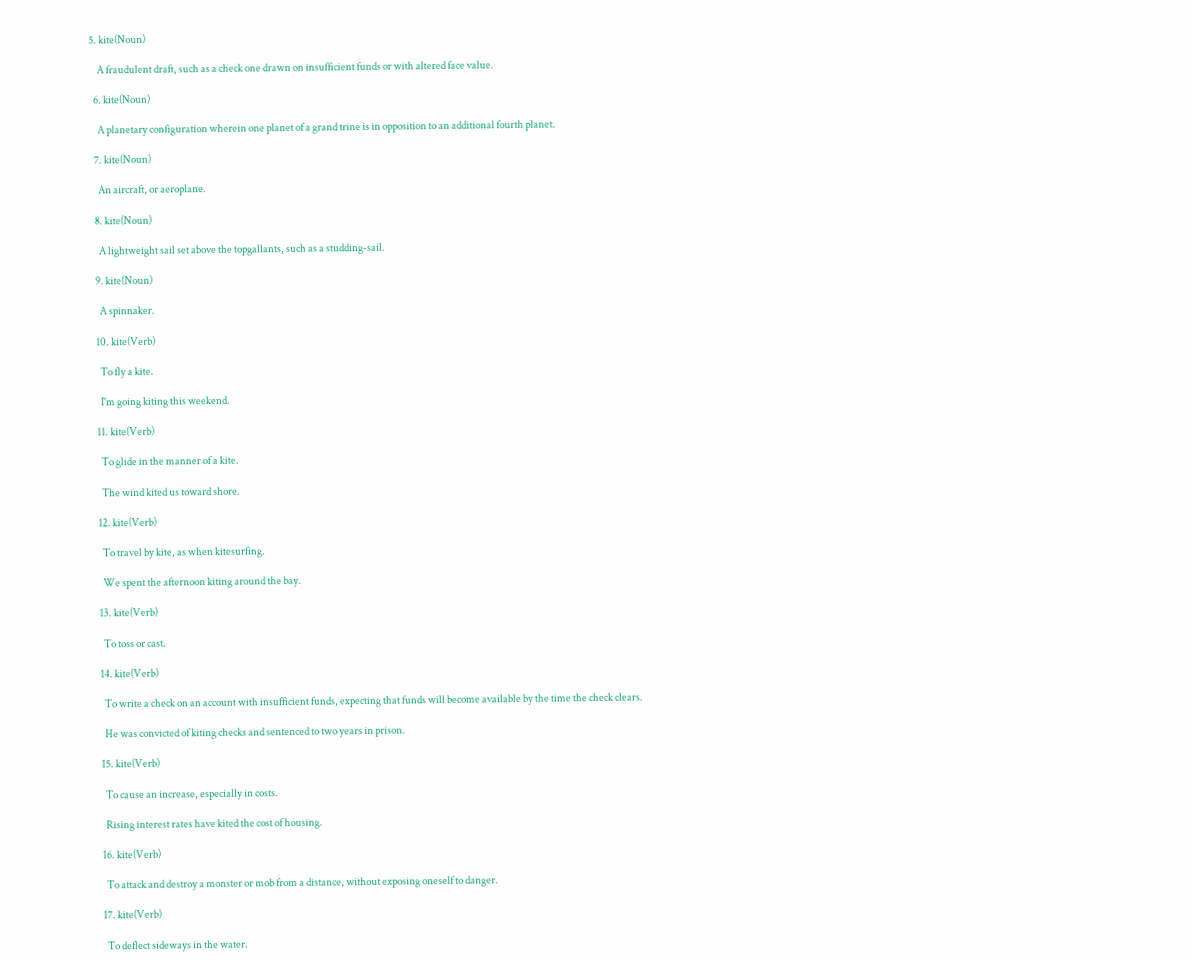5. kite(Noun)

    A fraudulent draft, such as a check one drawn on insufficient funds or with altered face value.

  6. kite(Noun)

    A planetary configuration wherein one planet of a grand trine is in opposition to an additional fourth planet.

  7. kite(Noun)

    An aircraft, or aeroplane.

  8. kite(Noun)

    A lightweight sail set above the topgallants, such as a studding-sail.

  9. kite(Noun)

    A spinnaker.

  10. kite(Verb)

    To fly a kite.

    I'm going kiting this weekend.

  11. kite(Verb)

    To glide in the manner of a kite.

    The wind kited us toward shore.

  12. kite(Verb)

    To travel by kite, as when kitesurfing.

    We spent the afternoon kiting around the bay.

  13. kite(Verb)

    To toss or cast.

  14. kite(Verb)

    To write a check on an account with insufficient funds, expecting that funds will become available by the time the check clears.

    He was convicted of kiting checks and sentenced to two years in prison.

  15. kite(Verb)

    To cause an increase, especially in costs.

    Rising interest rates have kited the cost of housing.

  16. kite(Verb)

    To attack and destroy a monster or mob from a distance, without exposing oneself to danger.

  17. kite(Verb)

    To deflect sideways in the water.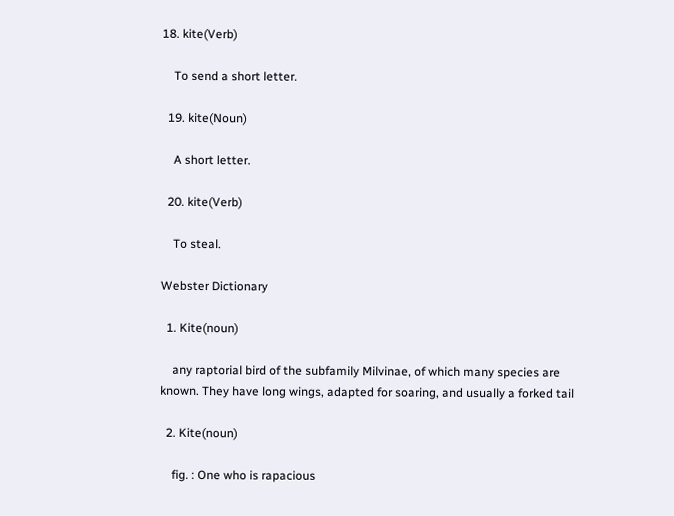18. kite(Verb)

    To send a short letter.

  19. kite(Noun)

    A short letter.

  20. kite(Verb)

    To steal.

Webster Dictionary

  1. Kite(noun)

    any raptorial bird of the subfamily Milvinae, of which many species are known. They have long wings, adapted for soaring, and usually a forked tail

  2. Kite(noun)

    fig. : One who is rapacious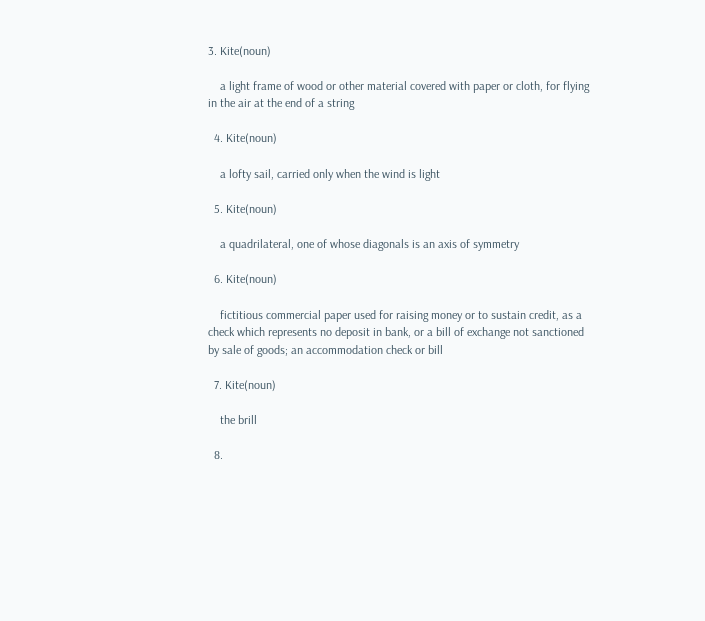3. Kite(noun)

    a light frame of wood or other material covered with paper or cloth, for flying in the air at the end of a string

  4. Kite(noun)

    a lofty sail, carried only when the wind is light

  5. Kite(noun)

    a quadrilateral, one of whose diagonals is an axis of symmetry

  6. Kite(noun)

    fictitious commercial paper used for raising money or to sustain credit, as a check which represents no deposit in bank, or a bill of exchange not sanctioned by sale of goods; an accommodation check or bill

  7. Kite(noun)

    the brill

  8.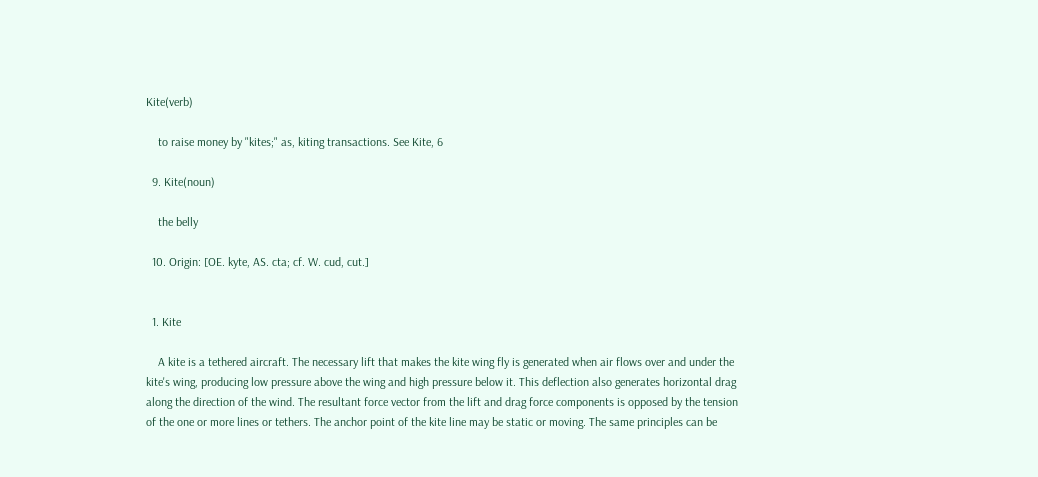Kite(verb)

    to raise money by "kites;" as, kiting transactions. See Kite, 6

  9. Kite(noun)

    the belly

  10. Origin: [OE. kyte, AS. cta; cf. W. cud, cut.]


  1. Kite

    A kite is a tethered aircraft. The necessary lift that makes the kite wing fly is generated when air flows over and under the kite's wing, producing low pressure above the wing and high pressure below it. This deflection also generates horizontal drag along the direction of the wind. The resultant force vector from the lift and drag force components is opposed by the tension of the one or more lines or tethers. The anchor point of the kite line may be static or moving. The same principles can be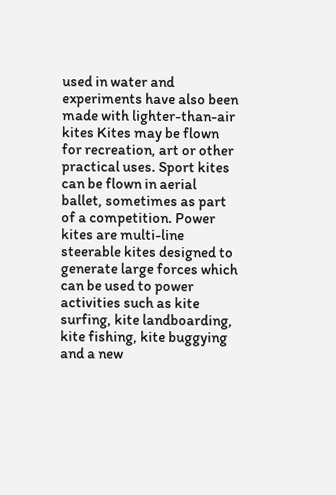used in water and experiments have also been made with lighter-than-air kites Kites may be flown for recreation, art or other practical uses. Sport kites can be flown in aerial ballet, sometimes as part of a competition. Power kites are multi-line steerable kites designed to generate large forces which can be used to power activities such as kite surfing, kite landboarding, kite fishing, kite buggying and a new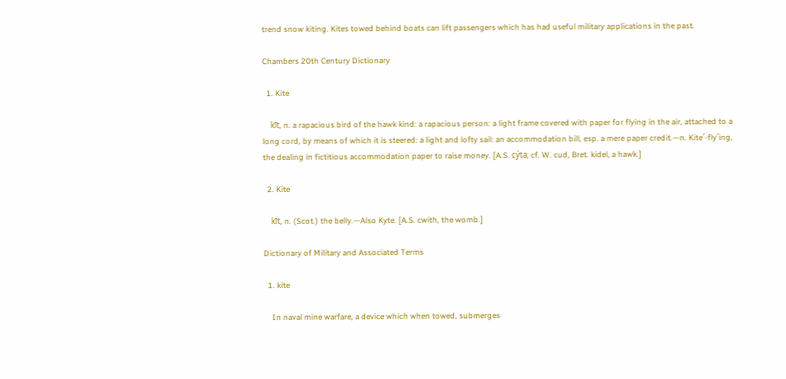trend snow kiting. Kites towed behind boats can lift passengers which has had useful military applications in the past.

Chambers 20th Century Dictionary

  1. Kite

    kīt, n. a rapacious bird of the hawk kind: a rapacious person: a light frame covered with paper for flying in the air, attached to a long cord, by means of which it is steered: a light and lofty sail: an accommodation bill, esp. a mere paper credit.—n. Kite′-fly′ing, the dealing in fictitious accommodation paper to raise money. [A.S. cýta; cf. W. cud, Bret. kidel, a hawk.]

  2. Kite

    kīt, n. (Scot.) the belly.—Also Kyte. [A.S. cwith, the womb.]

Dictionary of Military and Associated Terms

  1. kite

    In naval mine warfare, a device which when towed, submerges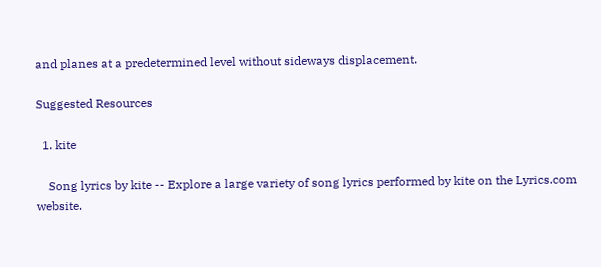and planes at a predetermined level without sideways displacement.

Suggested Resources

  1. kite

    Song lyrics by kite -- Explore a large variety of song lyrics performed by kite on the Lyrics.com website.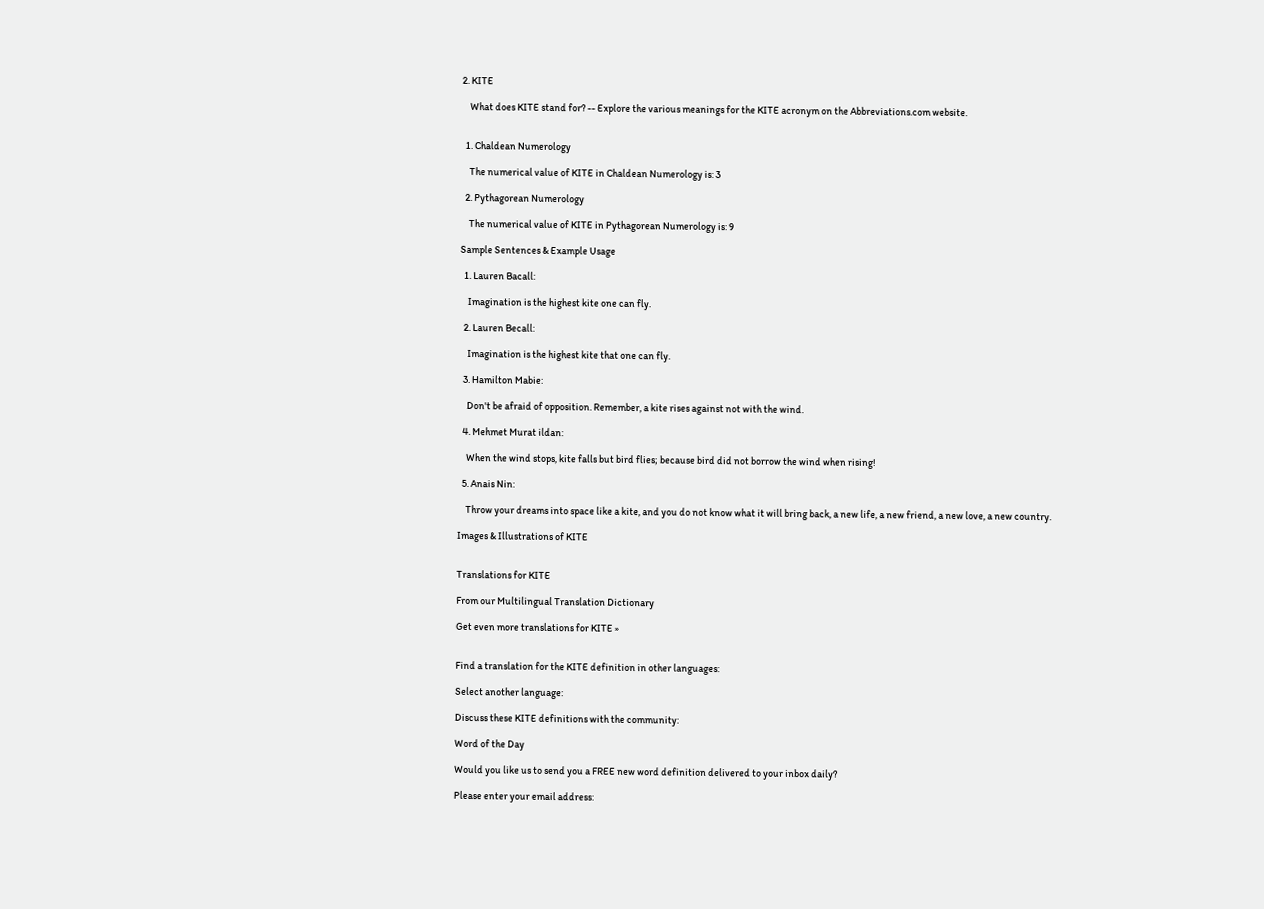2. KITE

    What does KITE stand for? -- Explore the various meanings for the KITE acronym on the Abbreviations.com website.


  1. Chaldean Numerology

    The numerical value of KITE in Chaldean Numerology is: 3

  2. Pythagorean Numerology

    The numerical value of KITE in Pythagorean Numerology is: 9

Sample Sentences & Example Usage

  1. Lauren Bacall:

    Imagination is the highest kite one can fly.

  2. Lauren Becall:

    Imagination is the highest kite that one can fly.

  3. Hamilton Mabie:

    Don't be afraid of opposition. Remember, a kite rises against not with the wind.

  4. Mehmet Murat ildan:

    When the wind stops, kite falls but bird flies; because bird did not borrow the wind when rising!

  5. Anais Nin:

    Throw your dreams into space like a kite, and you do not know what it will bring back, a new life, a new friend, a new love, a new country.

Images & Illustrations of KITE


Translations for KITE

From our Multilingual Translation Dictionary

Get even more translations for KITE »


Find a translation for the KITE definition in other languages:

Select another language:

Discuss these KITE definitions with the community:

Word of the Day

Would you like us to send you a FREE new word definition delivered to your inbox daily?

Please enter your email address: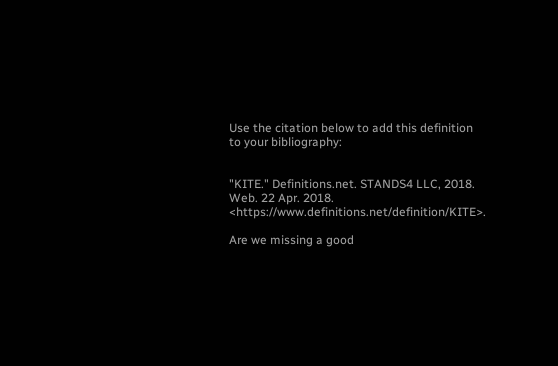Use the citation below to add this definition to your bibliography:


"KITE." Definitions.net. STANDS4 LLC, 2018. Web. 22 Apr. 2018. <https://www.definitions.net/definition/KITE>.

Are we missing a good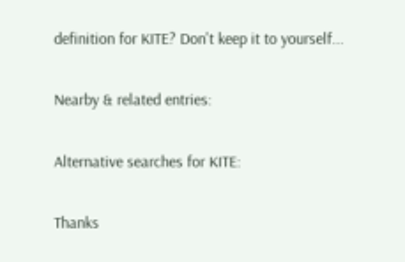definition for KITE? Don't keep it to yourself...

Nearby & related entries:

Alternative searches for KITE:

Thanks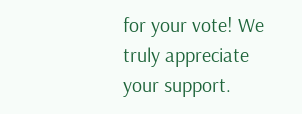for your vote! We truly appreciate your support.